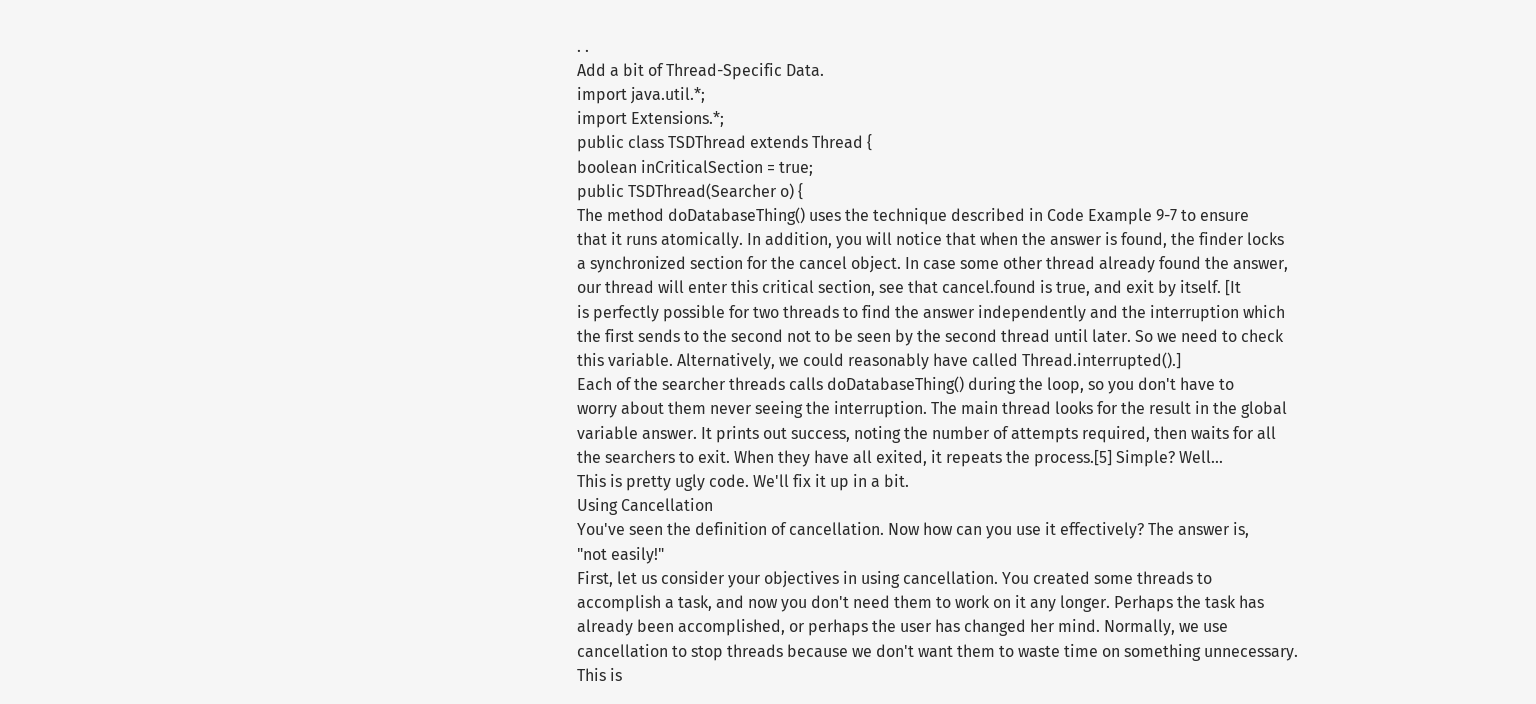. .
Add a bit of Thread-Specific Data.
import java.util.*;
import Extensions.*;
public class TSDThread extends Thread {
boolean inCriticalSection = true;
public TSDThread(Searcher o) {
The method doDatabaseThing() uses the technique described in Code Example 9-7 to ensure
that it runs atomically. In addition, you will notice that when the answer is found, the finder locks
a synchronized section for the cancel object. In case some other thread already found the answer,
our thread will enter this critical section, see that cancel.found is true, and exit by itself. [It
is perfectly possible for two threads to find the answer independently and the interruption which
the first sends to the second not to be seen by the second thread until later. So we need to check
this variable. Alternatively, we could reasonably have called Thread.interrupted().]
Each of the searcher threads calls doDatabaseThing() during the loop, so you don't have to
worry about them never seeing the interruption. The main thread looks for the result in the global
variable answer. It prints out success, noting the number of attempts required, then waits for all
the searchers to exit. When they have all exited, it repeats the process.[5] Simple? Well...
This is pretty ugly code. We'll fix it up in a bit.
Using Cancellation
You've seen the definition of cancellation. Now how can you use it effectively? The answer is,
"not easily!"
First, let us consider your objectives in using cancellation. You created some threads to
accomplish a task, and now you don't need them to work on it any longer. Perhaps the task has
already been accomplished, or perhaps the user has changed her mind. Normally, we use
cancellation to stop threads because we don't want them to waste time on something unnecessary.
This is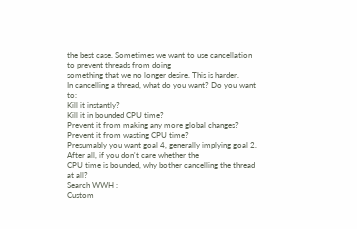the best case. Sometimes we want to use cancellation to prevent threads from doing
something that we no longer desire. This is harder.
In cancelling a thread, what do you want? Do you want to:
Kill it instantly?
Kill it in bounded CPU time?
Prevent it from making any more global changes?
Prevent it from wasting CPU time?
Presumably you want goal 4, generally implying goal 2. After all, if you don't care whether the
CPU time is bounded, why bother cancelling the thread at all?
Search WWH :
Custom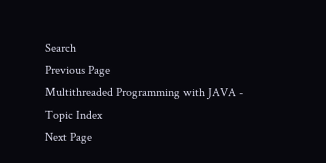Search
Previous Page
Multithreaded Programming with JAVA - Topic Index
Next Page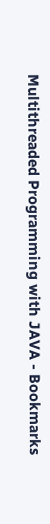Multithreaded Programming with JAVA - Bookmarks